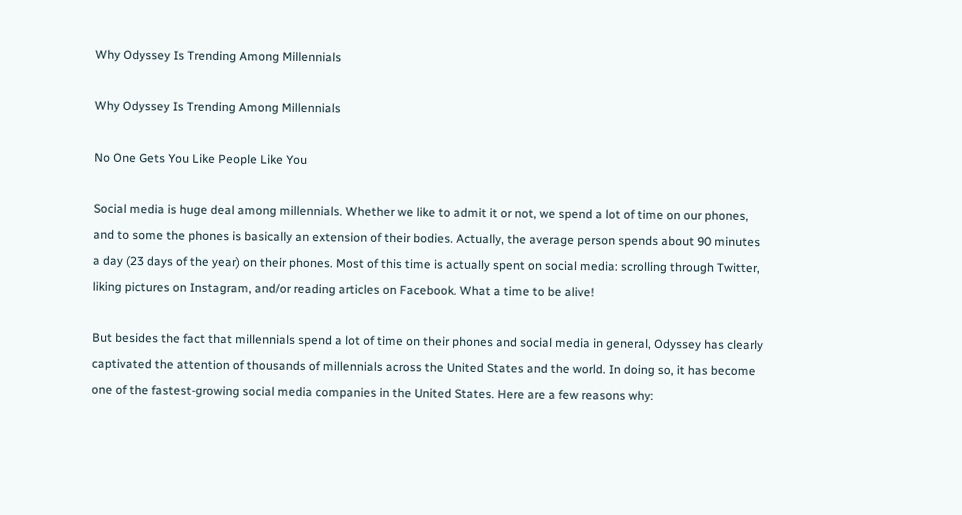Why Odyssey Is Trending Among Millennials

Why Odyssey Is Trending Among Millennials

No One Gets You Like People Like You

Social media is huge deal among millennials. Whether we like to admit it or not, we spend a lot of time on our phones, and to some the phones is basically an extension of their bodies. Actually, the average person spends about 90 minutes a day (23 days of the year) on their phones. Most of this time is actually spent on social media: scrolling through Twitter, liking pictures on Instagram, and/or reading articles on Facebook. What a time to be alive!

But besides the fact that millennials spend a lot of time on their phones and social media in general, Odyssey has clearly captivated the attention of thousands of millennials across the United States and the world. In doing so, it has become one of the fastest-growing social media companies in the United States. Here are a few reasons why: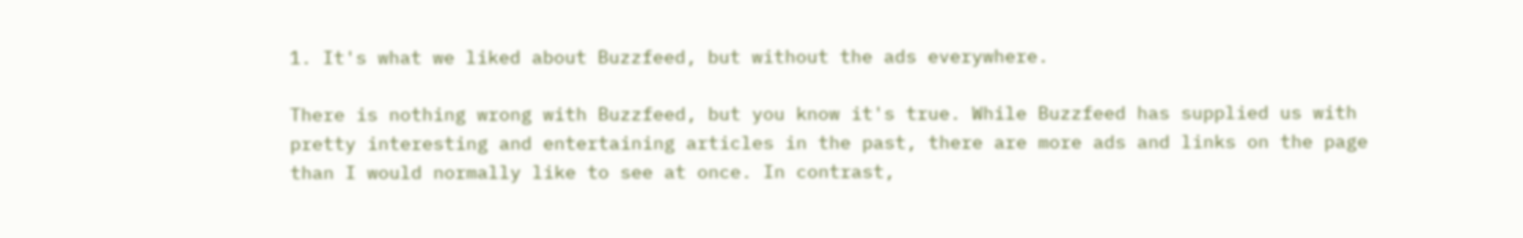1. It's what we liked about Buzzfeed, but without the ads everywhere.

There is nothing wrong with Buzzfeed, but you know it's true. While Buzzfeed has supplied us with pretty interesting and entertaining articles in the past, there are more ads and links on the page than I would normally like to see at once. In contrast,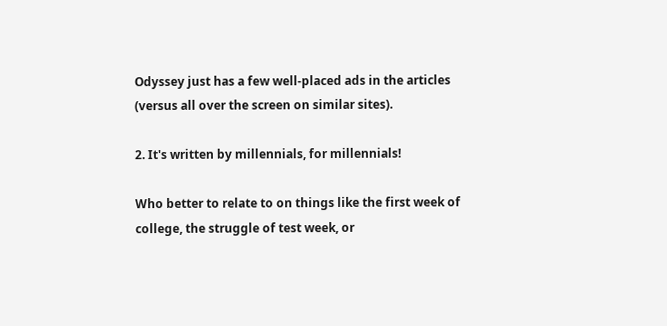Odyssey just has a few well-placed ads in the articles (versus all over the screen on similar sites).

2. It's written by millennials, for millennials!

Who better to relate to on things like the first week of college, the struggle of test week, or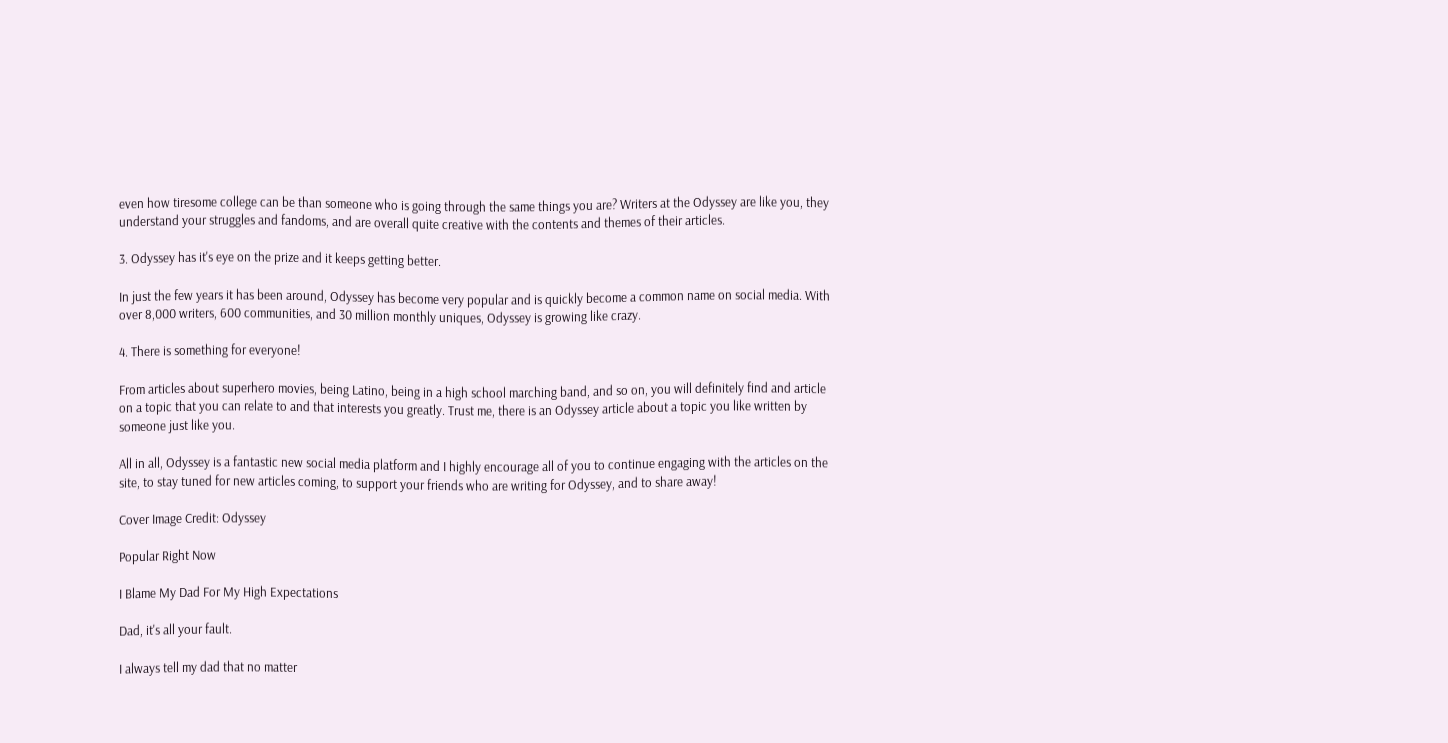even how tiresome college can be than someone who is going through the same things you are? Writers at the Odyssey are like you, they understand your struggles and fandoms, and are overall quite creative with the contents and themes of their articles.

3. Odyssey has it's eye on the prize and it keeps getting better.

In just the few years it has been around, Odyssey has become very popular and is quickly become a common name on social media. With over 8,000 writers, 600 communities, and 30 million monthly uniques, Odyssey is growing like crazy.

4. There is something for everyone!

From articles about superhero movies, being Latino, being in a high school marching band, and so on, you will definitely find and article on a topic that you can relate to and that interests you greatly. Trust me, there is an Odyssey article about a topic you like written by someone just like you.

All in all, Odyssey is a fantastic new social media platform and I highly encourage all of you to continue engaging with the articles on the site, to stay tuned for new articles coming, to support your friends who are writing for Odyssey, and to share away!

Cover Image Credit: Odyssey

Popular Right Now

I Blame My Dad For My High Expectations

Dad, it's all your fault.

I always tell my dad that no matter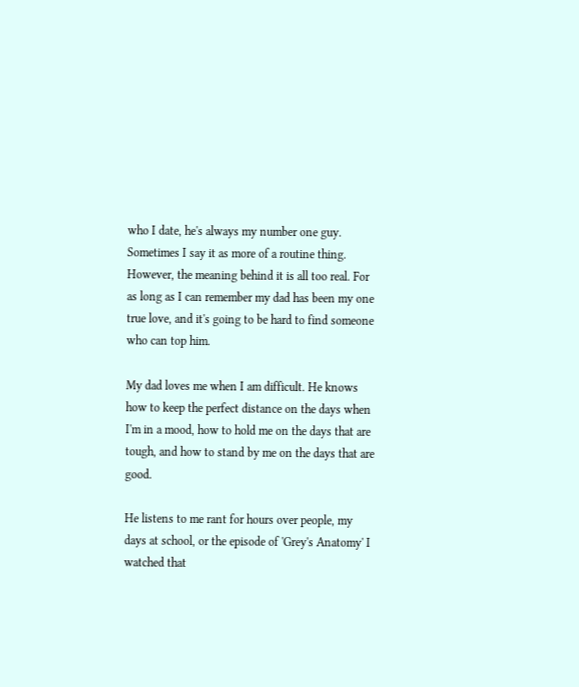who I date, he's always my number one guy. Sometimes I say it as more of a routine thing. However, the meaning behind it is all too real. For as long as I can remember my dad has been my one true love, and it's going to be hard to find someone who can top him.

My dad loves me when I am difficult. He knows how to keep the perfect distance on the days when I'm in a mood, how to hold me on the days that are tough, and how to stand by me on the days that are good.

He listens to me rant for hours over people, my days at school, or the episode of 'Grey's Anatomy' I watched that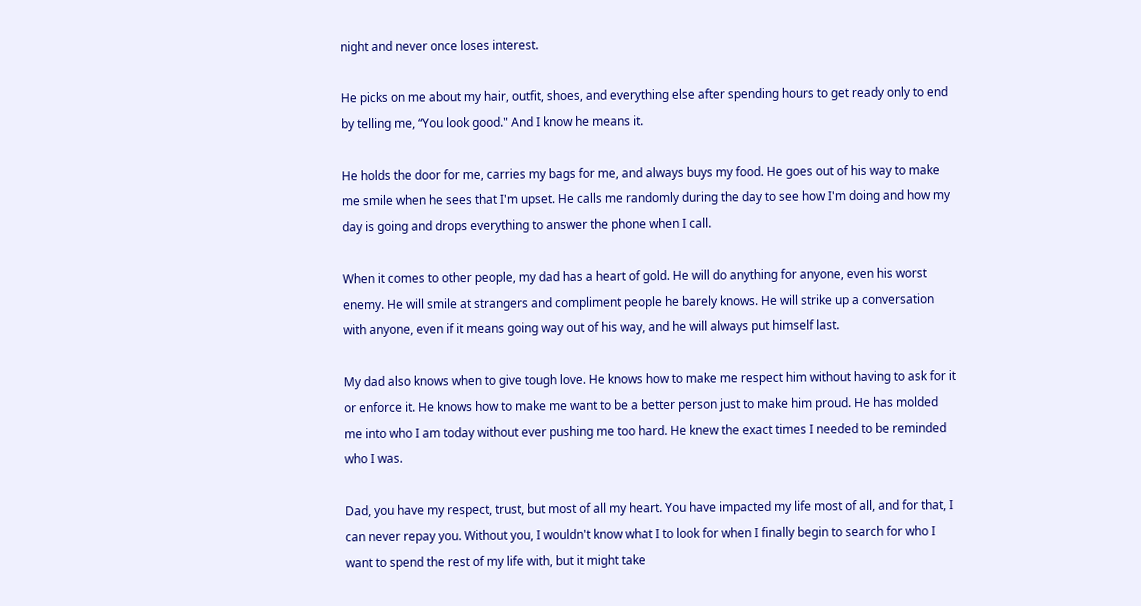night and never once loses interest.

He picks on me about my hair, outfit, shoes, and everything else after spending hours to get ready only to end by telling me, “You look good." And I know he means it.

He holds the door for me, carries my bags for me, and always buys my food. He goes out of his way to make me smile when he sees that I'm upset. He calls me randomly during the day to see how I'm doing and how my day is going and drops everything to answer the phone when I call.

When it comes to other people, my dad has a heart of gold. He will do anything for anyone, even his worst enemy. He will smile at strangers and compliment people he barely knows. He will strike up a conversation with anyone, even if it means going way out of his way, and he will always put himself last.

My dad also knows when to give tough love. He knows how to make me respect him without having to ask for it or enforce it. He knows how to make me want to be a better person just to make him proud. He has molded me into who I am today without ever pushing me too hard. He knew the exact times I needed to be reminded who I was.

Dad, you have my respect, trust, but most of all my heart. You have impacted my life most of all, and for that, I can never repay you. Without you, I wouldn't know what I to look for when I finally begin to search for who I want to spend the rest of my life with, but it might take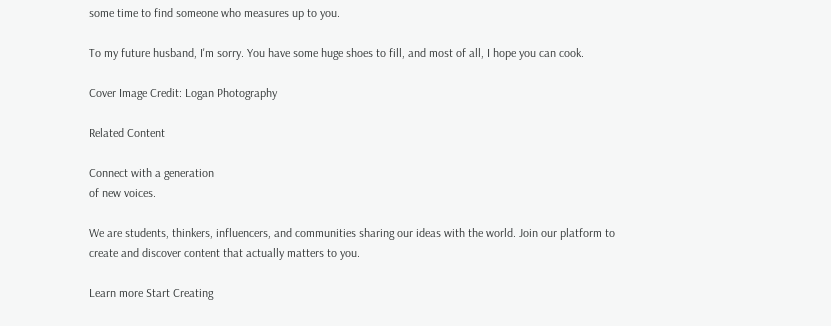some time to find someone who measures up to you.

To my future husband, I'm sorry. You have some huge shoes to fill, and most of all, I hope you can cook.

Cover Image Credit: Logan Photography

Related Content

Connect with a generation
of new voices.

We are students, thinkers, influencers, and communities sharing our ideas with the world. Join our platform to create and discover content that actually matters to you.

Learn more Start Creating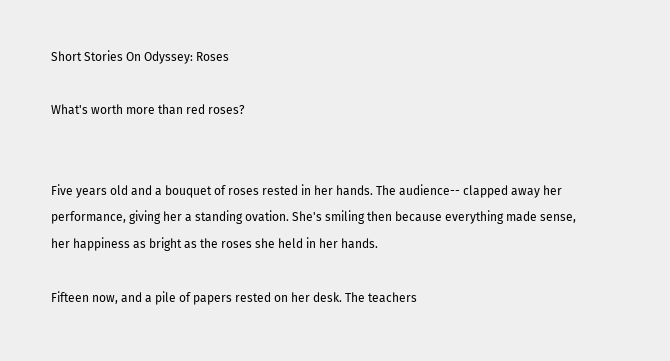Short Stories On Odyssey: Roses

What's worth more than red roses?


Five years old and a bouquet of roses rested in her hands. The audience-- clapped away her performance, giving her a standing ovation. She's smiling then because everything made sense, her happiness as bright as the roses she held in her hands.

Fifteen now, and a pile of papers rested on her desk. The teachers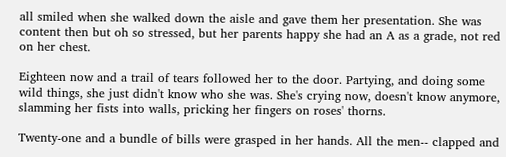all smiled when she walked down the aisle and gave them her presentation. She was content then but oh so stressed, but her parents happy she had an A as a grade, not red on her chest.

Eighteen now and a trail of tears followed her to the door. Partying, and doing some wild things, she just didn't know who she was. She's crying now, doesn't know anymore, slamming her fists into walls, pricking her fingers on roses' thorns.

Twenty-one and a bundle of bills were grasped in her hands. All the men-- clapped and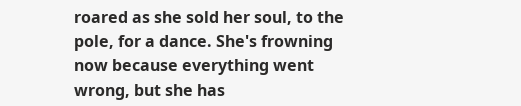roared as she sold her soul, to the pole, for a dance. She's frowning now because everything went wrong, but she has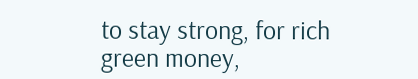to stay strong, for rich green money,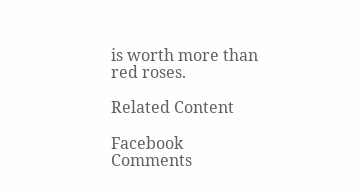is worth more than red roses.

Related Content

Facebook Comments